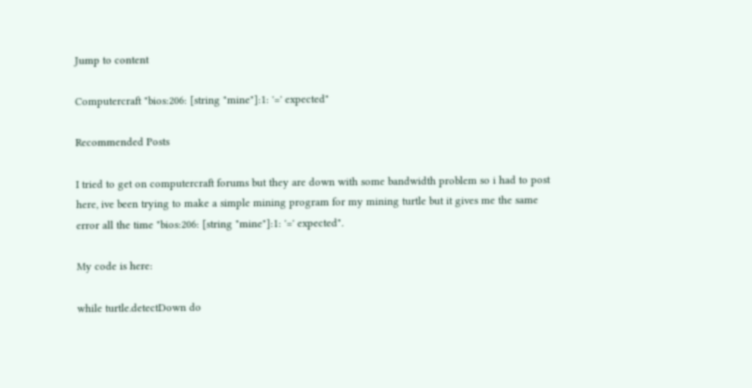Jump to content

Computercraft "bios:206: [string "mine"]:1: '=' expected"

Recommended Posts

I tried to get on computercraft forums but they are down with some bandwidth problem so i had to post here, ive been trying to make a simple mining program for my mining turtle but it gives me the same error all the time "bios:206: [string "mine"]:1: '=' expected".

My code is here:

while turtle.detectDown do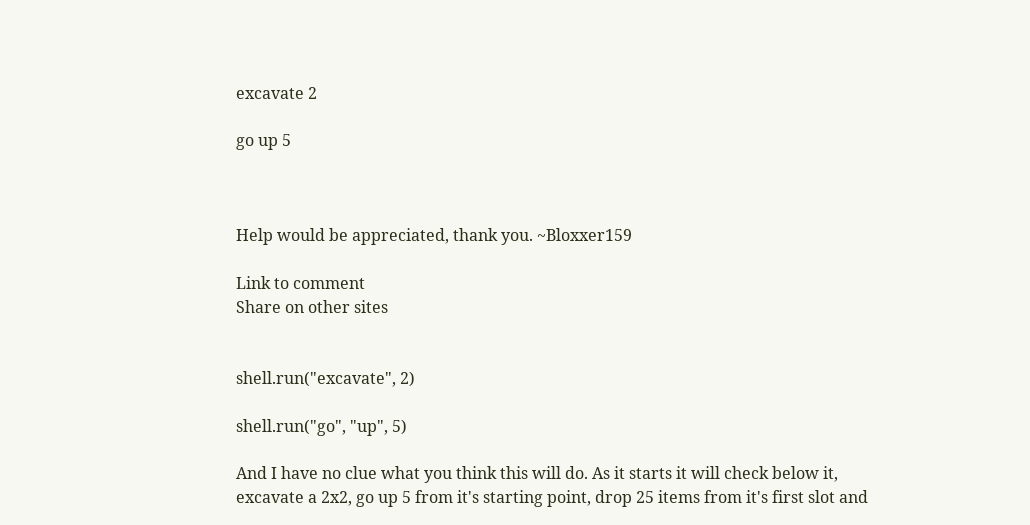excavate 2

go up 5



Help would be appreciated, thank you. ~Bloxxer159

Link to comment
Share on other sites


shell.run("excavate", 2)

shell.run("go", "up", 5)

And I have no clue what you think this will do. As it starts it will check below it, excavate a 2x2, go up 5 from it's starting point, drop 25 items from it's first slot and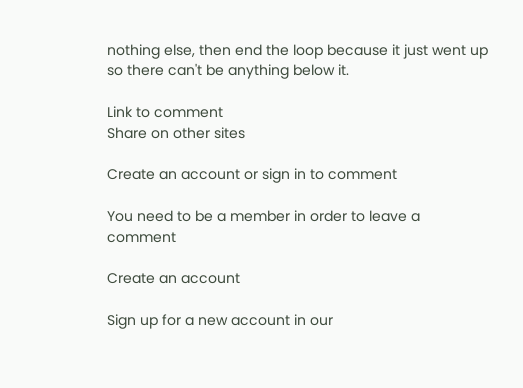nothing else, then end the loop because it just went up so there can't be anything below it.

Link to comment
Share on other sites

Create an account or sign in to comment

You need to be a member in order to leave a comment

Create an account

Sign up for a new account in our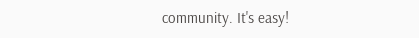community. It's easy!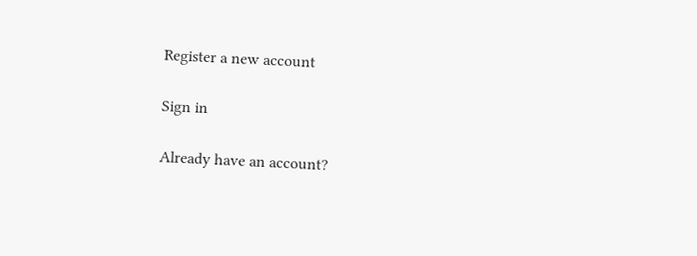Register a new account

Sign in

Already have an account?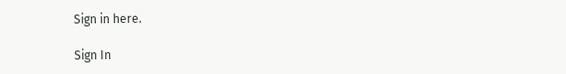Sign in here.

Sign In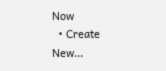Now
  • Create New...